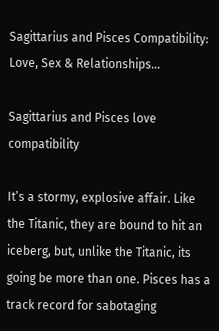Sagittarius and Pisces Compatibility: Love, Sex & Relationships…

Sagittarius and Pisces love compatibility

It’s a stormy, explosive affair. Like the Titanic, they are bound to hit an iceberg, but, unlike the Titanic, its going be more than one. Pisces has a track record for sabotaging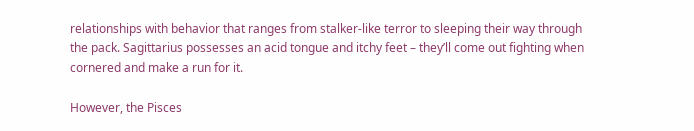relationships with behavior that ranges from stalker-like terror to sleeping their way through the pack. Sagittarius possesses an acid tongue and itchy feet – they’ll come out fighting when cornered and make a run for it.

However, the Pisces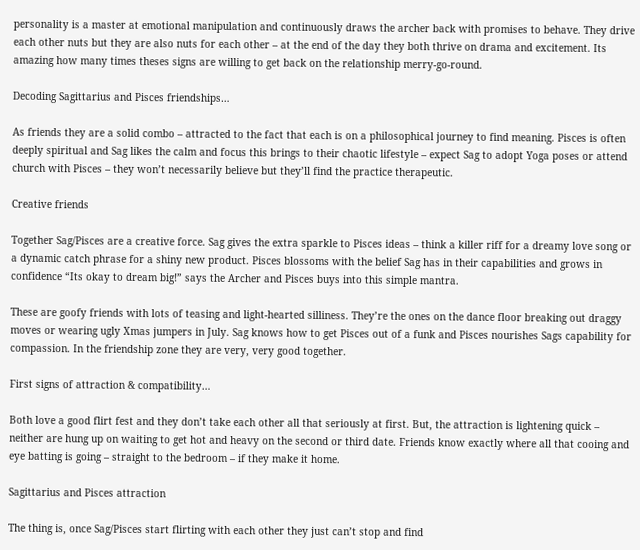personality is a master at emotional manipulation and continuously draws the archer back with promises to behave. They drive each other nuts but they are also nuts for each other – at the end of the day they both thrive on drama and excitement. Its amazing how many times theses signs are willing to get back on the relationship merry-go-round.

Decoding Sagittarius and Pisces friendships…

As friends they are a solid combo – attracted to the fact that each is on a philosophical journey to find meaning. Pisces is often deeply spiritual and Sag likes the calm and focus this brings to their chaotic lifestyle – expect Sag to adopt Yoga poses or attend church with Pisces – they won’t necessarily believe but they’ll find the practice therapeutic.

Creative friends

Together Sag/Pisces are a creative force. Sag gives the extra sparkle to Pisces ideas – think a killer riff for a dreamy love song or a dynamic catch phrase for a shiny new product. Pisces blossoms with the belief Sag has in their capabilities and grows in confidence “Its okay to dream big!” says the Archer and Pisces buys into this simple mantra.

These are goofy friends with lots of teasing and light-hearted silliness. They’re the ones on the dance floor breaking out draggy moves or wearing ugly Xmas jumpers in July. Sag knows how to get Pisces out of a funk and Pisces nourishes Sags capability for compassion. In the friendship zone they are very, very good together.

First signs of attraction & compatibility…

Both love a good flirt fest and they don’t take each other all that seriously at first. But, the attraction is lightening quick – neither are hung up on waiting to get hot and heavy on the second or third date. Friends know exactly where all that cooing and eye batting is going – straight to the bedroom – if they make it home.

Sagittarius and Pisces attraction

The thing is, once Sag/Pisces start flirting with each other they just can’t stop and find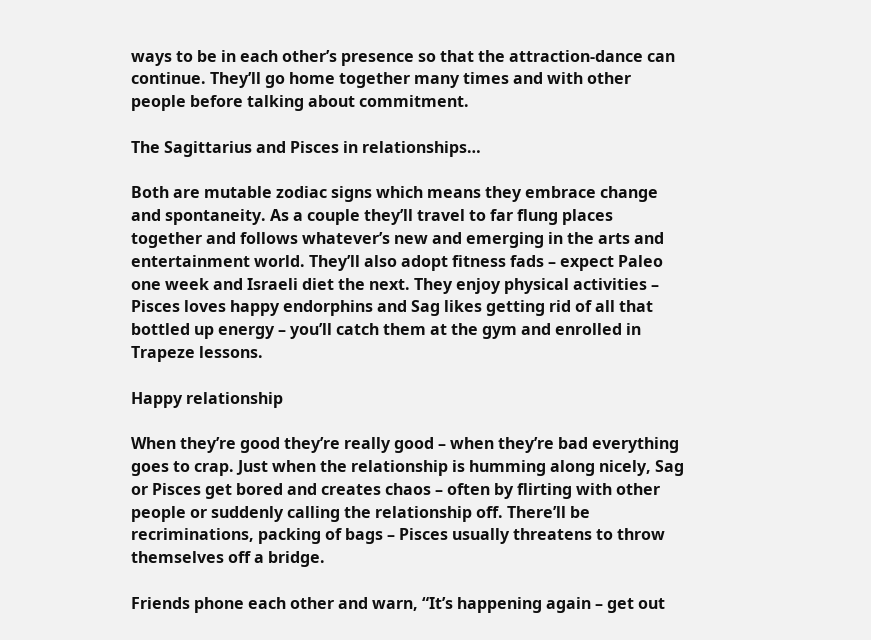ways to be in each other’s presence so that the attraction-dance can continue. They’ll go home together many times and with other people before talking about commitment.

The Sagittarius and Pisces in relationships…

Both are mutable zodiac signs which means they embrace change and spontaneity. As a couple they’ll travel to far flung places together and follows whatever’s new and emerging in the arts and entertainment world. They’ll also adopt fitness fads – expect Paleo one week and Israeli diet the next. They enjoy physical activities – Pisces loves happy endorphins and Sag likes getting rid of all that bottled up energy – you’ll catch them at the gym and enrolled in Trapeze lessons.

Happy relationship

When they’re good they’re really good – when they’re bad everything goes to crap. Just when the relationship is humming along nicely, Sag or Pisces get bored and creates chaos – often by flirting with other people or suddenly calling the relationship off. There’ll be recriminations, packing of bags – Pisces usually threatens to throw themselves off a bridge.

Friends phone each other and warn, “It’s happening again – get out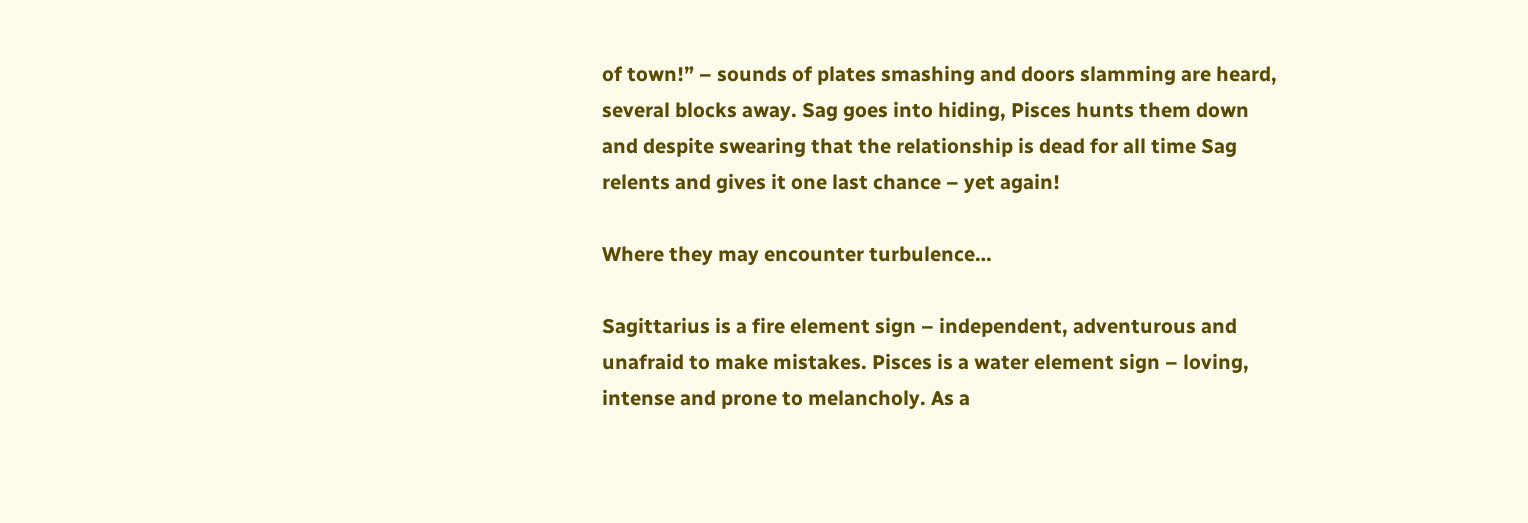of town!” – sounds of plates smashing and doors slamming are heard, several blocks away. Sag goes into hiding, Pisces hunts them down and despite swearing that the relationship is dead for all time Sag relents and gives it one last chance – yet again!

Where they may encounter turbulence…

Sagittarius is a fire element sign – independent, adventurous and unafraid to make mistakes. Pisces is a water element sign – loving, intense and prone to melancholy. As a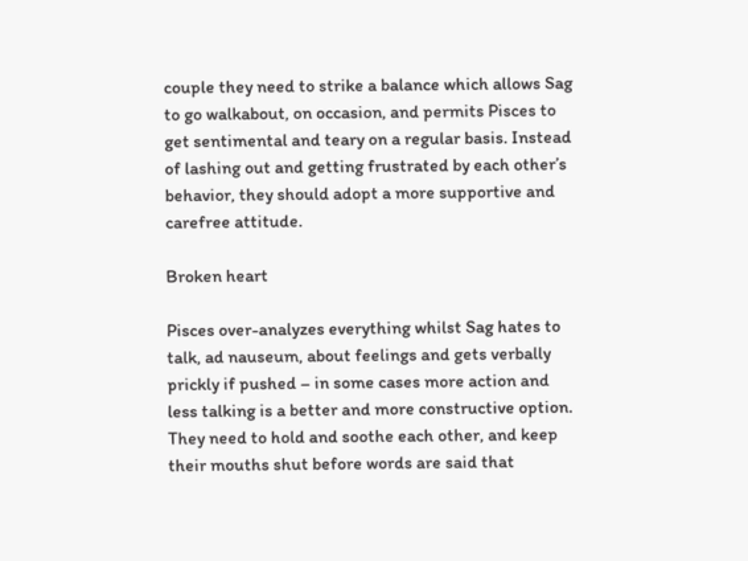couple they need to strike a balance which allows Sag to go walkabout, on occasion, and permits Pisces to get sentimental and teary on a regular basis. Instead of lashing out and getting frustrated by each other’s behavior, they should adopt a more supportive and carefree attitude.

Broken heart

Pisces over-analyzes everything whilst Sag hates to talk, ad nauseum, about feelings and gets verbally prickly if pushed – in some cases more action and less talking is a better and more constructive option. They need to hold and soothe each other, and keep their mouths shut before words are said that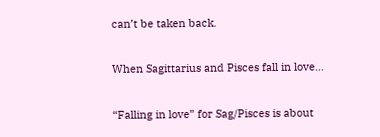can’t be taken back.

When Sagittarius and Pisces fall in love…

“Falling in love” for Sag/Pisces is about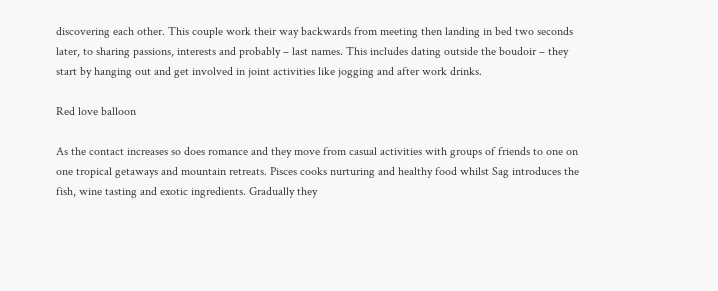discovering each other. This couple work their way backwards from meeting then landing in bed two seconds later, to sharing passions, interests and probably – last names. This includes dating outside the boudoir – they start by hanging out and get involved in joint activities like jogging and after work drinks.

Red love balloon

As the contact increases so does romance and they move from casual activities with groups of friends to one on one tropical getaways and mountain retreats. Pisces cooks nurturing and healthy food whilst Sag introduces the fish, wine tasting and exotic ingredients. Gradually they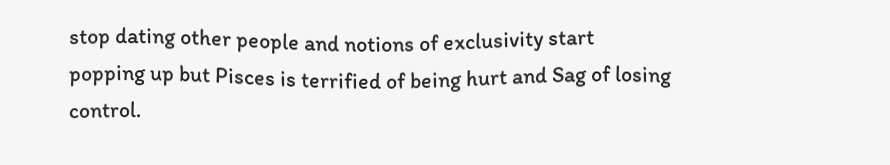stop dating other people and notions of exclusivity start popping up but Pisces is terrified of being hurt and Sag of losing control.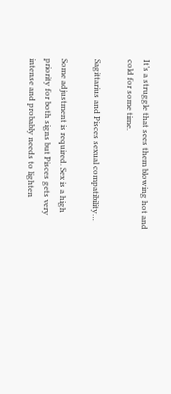It’s a struggle that sees them blowing hot and cold for some time.

Sagittarius and Pisces sexual compatibility…

Some adjustment is required. Sex is a high priority for both signs but Pisces gets very intense and probably needs to lighten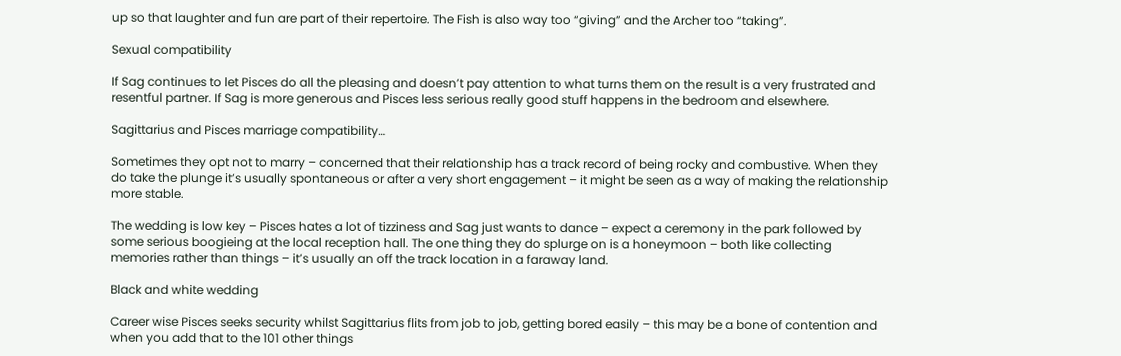up so that laughter and fun are part of their repertoire. The Fish is also way too “giving” and the Archer too “taking”.

Sexual compatibility

If Sag continues to let Pisces do all the pleasing and doesn’t pay attention to what turns them on the result is a very frustrated and resentful partner. If Sag is more generous and Pisces less serious really good stuff happens in the bedroom and elsewhere.

Sagittarius and Pisces marriage compatibility…

Sometimes they opt not to marry – concerned that their relationship has a track record of being rocky and combustive. When they do take the plunge it’s usually spontaneous or after a very short engagement – it might be seen as a way of making the relationship more stable.

The wedding is low key – Pisces hates a lot of tizziness and Sag just wants to dance – expect a ceremony in the park followed by some serious boogieing at the local reception hall. The one thing they do splurge on is a honeymoon – both like collecting memories rather than things – it’s usually an off the track location in a faraway land.

Black and white wedding

Career wise Pisces seeks security whilst Sagittarius flits from job to job, getting bored easily – this may be a bone of contention and when you add that to the 101 other things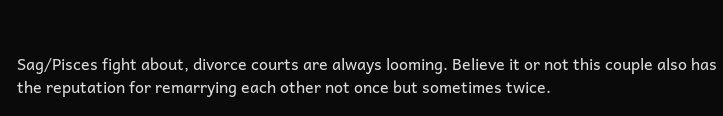Sag/Pisces fight about, divorce courts are always looming. Believe it or not this couple also has the reputation for remarrying each other not once but sometimes twice.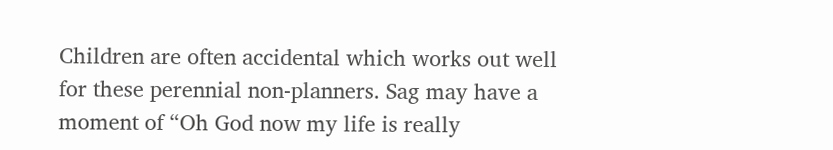Children are often accidental which works out well for these perennial non-planners. Sag may have a moment of “Oh God now my life is really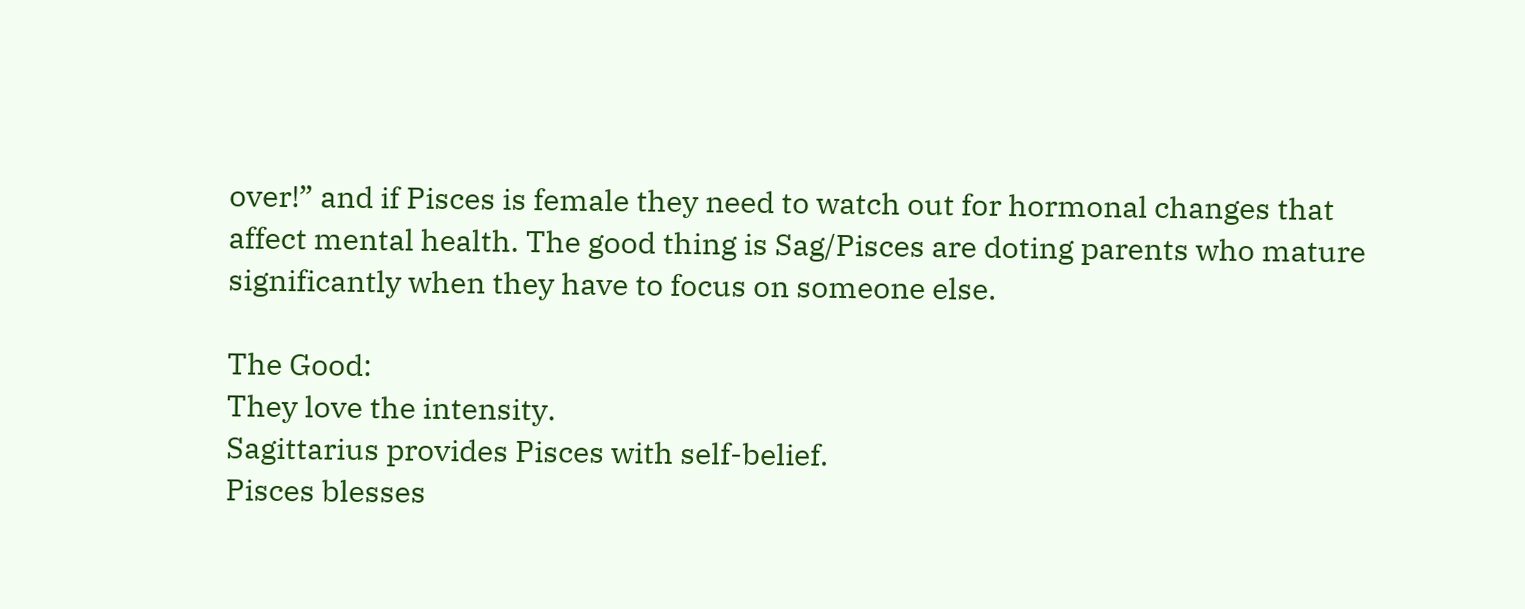over!” and if Pisces is female they need to watch out for hormonal changes that affect mental health. The good thing is Sag/Pisces are doting parents who mature significantly when they have to focus on someone else.

The Good:
They love the intensity.
Sagittarius provides Pisces with self-belief.
Pisces blesses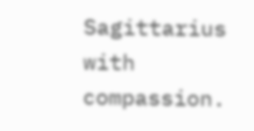Sagittarius with compassion.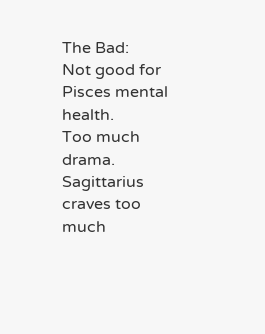The Bad:
Not good for Pisces mental health.
Too much drama.
Sagittarius craves too much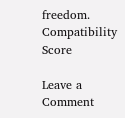freedom.
Compatibility Score

Leave a Comment